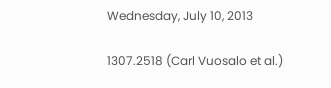Wednesday, July 10, 2013

1307.2518 (Carl Vuosalo et al.)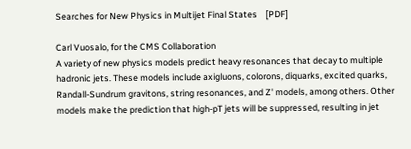Searches for New Physics in Multijet Final States    [PDF]

Carl Vuosalo, for the CMS Collaboration
A variety of new physics models predict heavy resonances that decay to multiple hadronic jets. These models include axigluons, colorons, diquarks, excited quarks, Randall-Sundrum gravitons, string resonances, and Z' models, among others. Other models make the prediction that high-pT jets will be suppressed, resulting in jet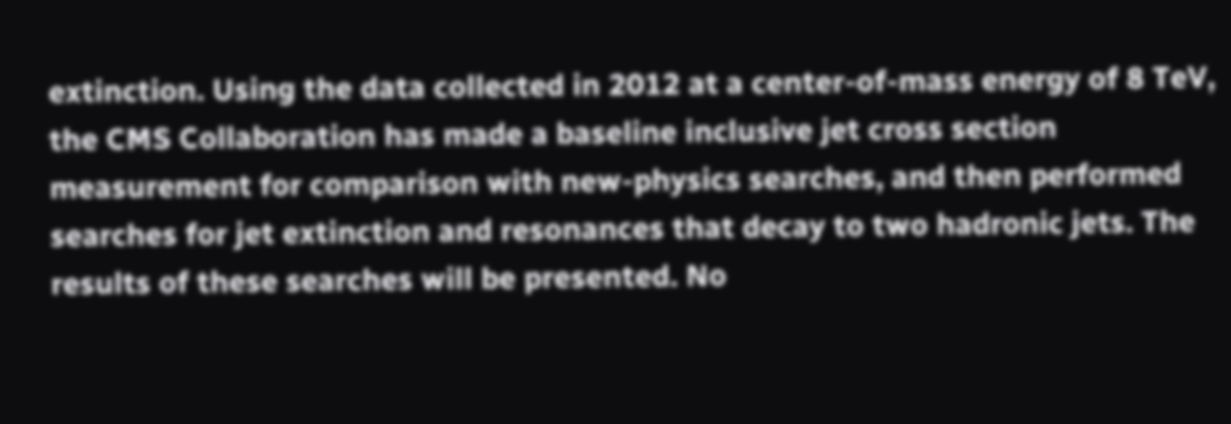extinction. Using the data collected in 2012 at a center-of-mass energy of 8 TeV, the CMS Collaboration has made a baseline inclusive jet cross section measurement for comparison with new-physics searches, and then performed searches for jet extinction and resonances that decay to two hadronic jets. The results of these searches will be presented. No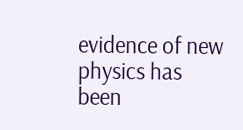evidence of new physics has been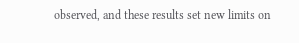observed, and these results set new limits on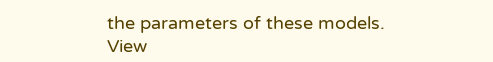the parameters of these models.
View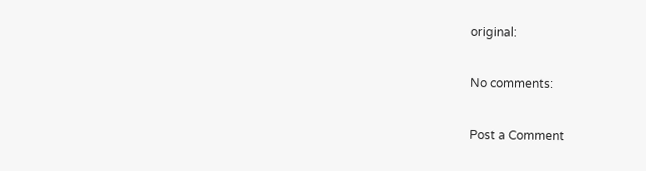original:

No comments:

Post a Comment